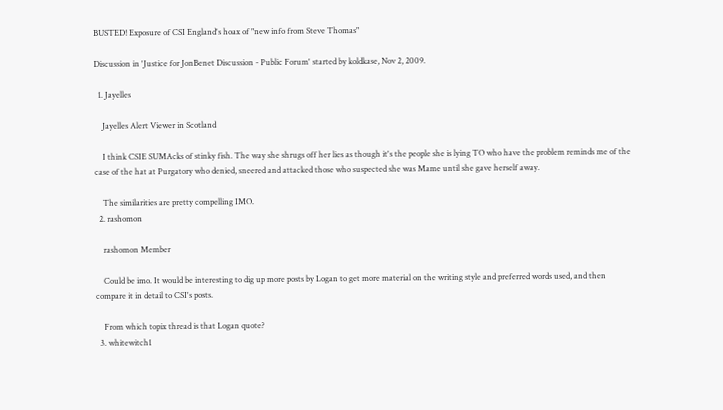BUSTED! Exposure of CSI England's hoax of "new info from Steve Thomas"

Discussion in 'Justice for JonBenet Discussion - Public Forum' started by koldkase, Nov 2, 2009.

  1. Jayelles

    Jayelles Alert Viewer in Scotland

    I think CSIE SUMAcks of stinky fish. The way she shrugs off her lies as though it's the people she is lying TO who have the problem reminds me of the case of the hat at Purgatory who denied, sneered and attacked those who suspected she was Mame until she gave herself away.

    The similarities are pretty compelling IMO.
  2. rashomon

    rashomon Member

    Could be imo. It would be interesting to dig up more posts by Logan to get more material on the writing style and preferred words used, and then compare it in detail to CSI's posts.

    From which topix thread is that Logan quote?
  3. whitewitch1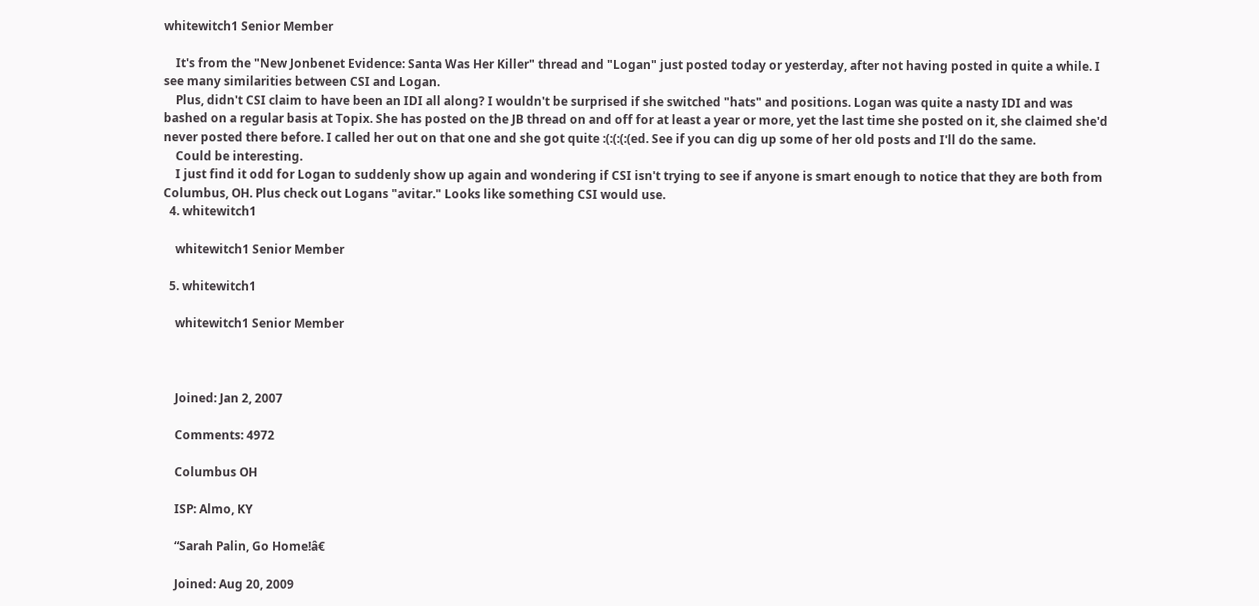whitewitch1 Senior Member

    It's from the "New Jonbenet Evidence: Santa Was Her Killer" thread and "Logan" just posted today or yesterday, after not having posted in quite a while. I see many similarities between CSI and Logan.
    Plus, didn't CSI claim to have been an IDI all along? I wouldn't be surprised if she switched "hats" and positions. Logan was quite a nasty IDI and was bashed on a regular basis at Topix. She has posted on the JB thread on and off for at least a year or more, yet the last time she posted on it, she claimed she'd never posted there before. I called her out on that one and she got quite :(:(:(:(ed. See if you can dig up some of her old posts and I'll do the same.
    Could be interesting.
    I just find it odd for Logan to suddenly show up again and wondering if CSI isn't trying to see if anyone is smart enough to notice that they are both from Columbus, OH. Plus check out Logans "avitar." Looks like something CSI would use.
  4. whitewitch1

    whitewitch1 Senior Member

  5. whitewitch1

    whitewitch1 Senior Member



    Joined: Jan 2, 2007

    Comments: 4972

    Columbus OH

    ISP: Almo, KY

    “Sarah Palin, Go Home!â€

    Joined: Aug 20, 2009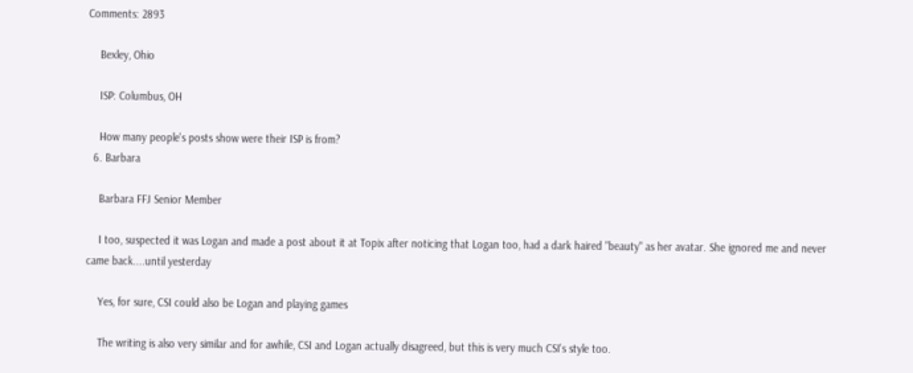Comments: 2893

    Bexley, Ohio

    ISP: Columbus, OH

    How many people's posts show were their ISP is from?
  6. Barbara

    Barbara FFJ Senior Member

    I too, suspected it was Logan and made a post about it at Topix after noticing that Logan too, had a dark haired "beauty" as her avatar. She ignored me and never came back....until yesterday

    Yes, for sure, CSI could also be Logan and playing games

    The writing is also very similar and for awhile, CSI and Logan actually disagreed, but this is very much CSI's style too.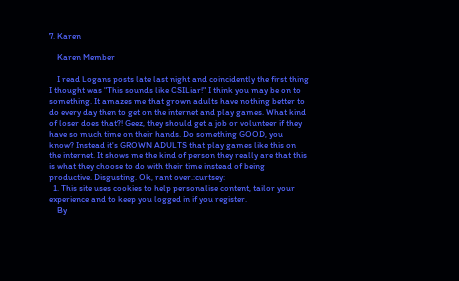7. Karen

    Karen Member

    I read Logans posts late last night and coincidently the first thing I thought was "This sounds like CSILiar!" I think you may be on to something. It amazes me that grown adults have nothing better to do every day then to get on the internet and play games. What kind of loser does that?! Geez, they should get a job or volunteer if they have so much time on their hands. Do something GOOD, you know? Instead it's GROWN ADULTS that play games like this on the internet. It shows me the kind of person they really are that this is what they choose to do with their time instead of being productive. Disgusting. Ok, rant over.:curtsey:
  1. This site uses cookies to help personalise content, tailor your experience and to keep you logged in if you register.
    By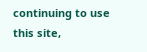continuing to use this site,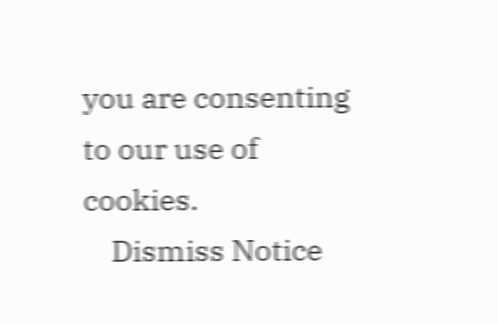you are consenting to our use of cookies.
    Dismiss Notice